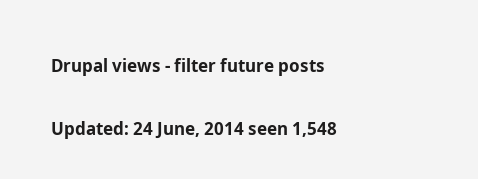Drupal views - filter future posts

Updated: 24 June, 2014 seen 1,548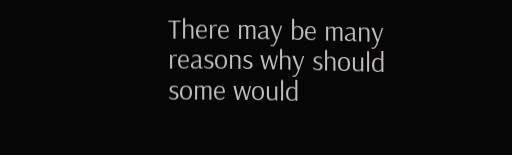There may be many reasons why should some would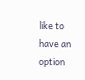like to have an option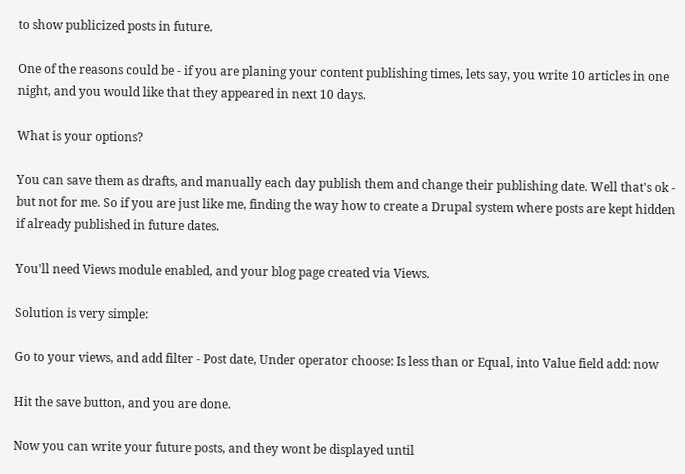to show publicized posts in future.

One of the reasons could be - if you are planing your content publishing times, lets say, you write 10 articles in one night, and you would like that they appeared in next 10 days.

What is your options?

You can save them as drafts, and manually each day publish them and change their publishing date. Well that's ok - but not for me. So if you are just like me, finding the way how to create a Drupal system where posts are kept hidden if already published in future dates.

You'll need Views module enabled, and your blog page created via Views.

Solution is very simple:

Go to your views, and add filter - Post date, Under operator choose: Is less than or Equal, into Value field add: now

Hit the save button, and you are done.

Now you can write your future posts, and they wont be displayed until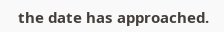the date has approached.